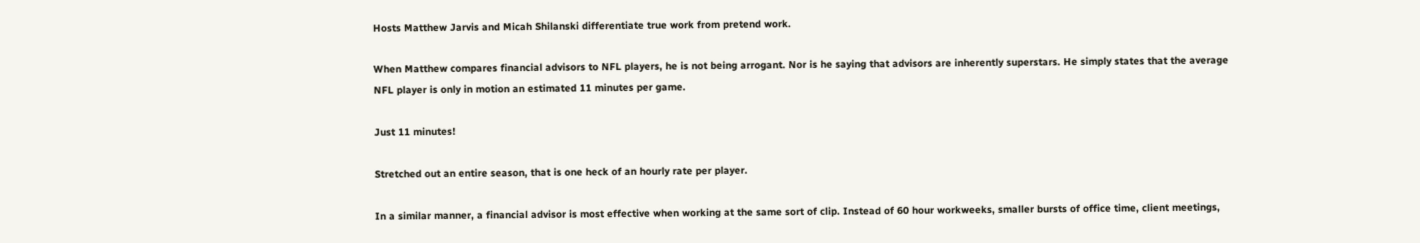Hosts Matthew Jarvis and Micah Shilanski differentiate true work from pretend work.

When Matthew compares financial advisors to NFL players, he is not being arrogant. Nor is he saying that advisors are inherently superstars. He simply states that the average NFL player is only in motion an estimated 11 minutes per game.

Just 11 minutes!

Stretched out an entire season, that is one heck of an hourly rate per player.

In a similar manner, a financial advisor is most effective when working at the same sort of clip. Instead of 60 hour workweeks, smaller bursts of office time, client meetings,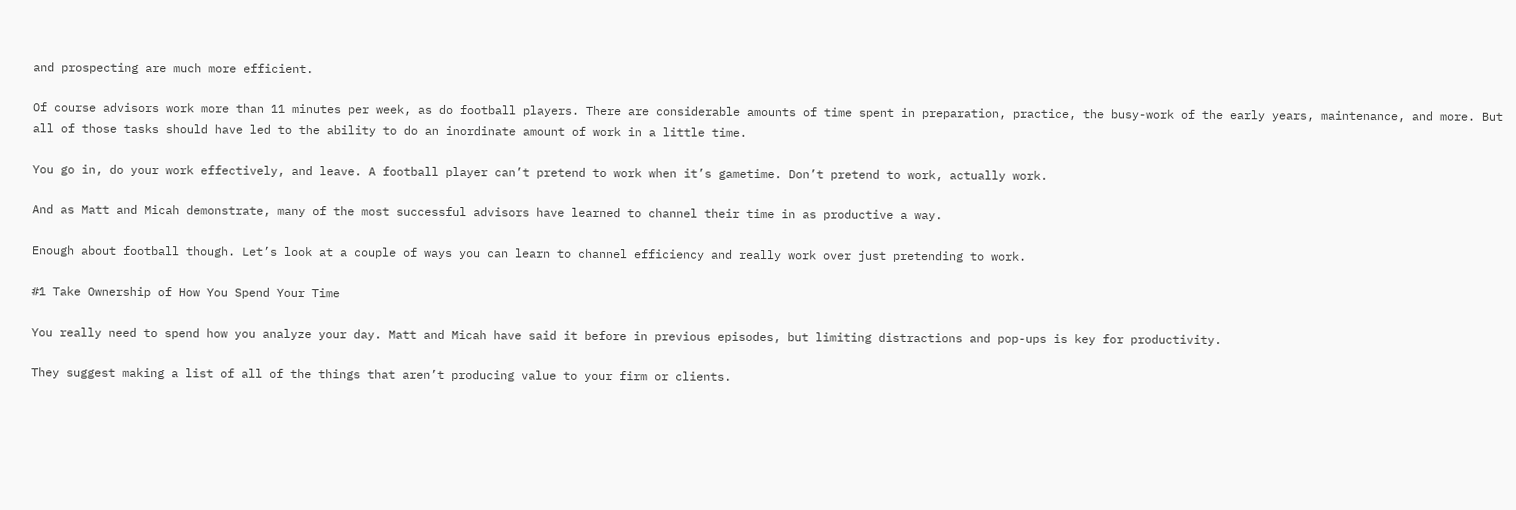and prospecting are much more efficient.

Of course advisors work more than 11 minutes per week, as do football players. There are considerable amounts of time spent in preparation, practice, the busy-work of the early years, maintenance, and more. But all of those tasks should have led to the ability to do an inordinate amount of work in a little time.

You go in, do your work effectively, and leave. A football player can’t pretend to work when it’s gametime. Don’t pretend to work, actually work.

And as Matt and Micah demonstrate, many of the most successful advisors have learned to channel their time in as productive a way.

Enough about football though. Let’s look at a couple of ways you can learn to channel efficiency and really work over just pretending to work.

#1 Take Ownership of How You Spend Your Time

You really need to spend how you analyze your day. Matt and Micah have said it before in previous episodes, but limiting distractions and pop-ups is key for productivity.

They suggest making a list of all of the things that aren’t producing value to your firm or clients.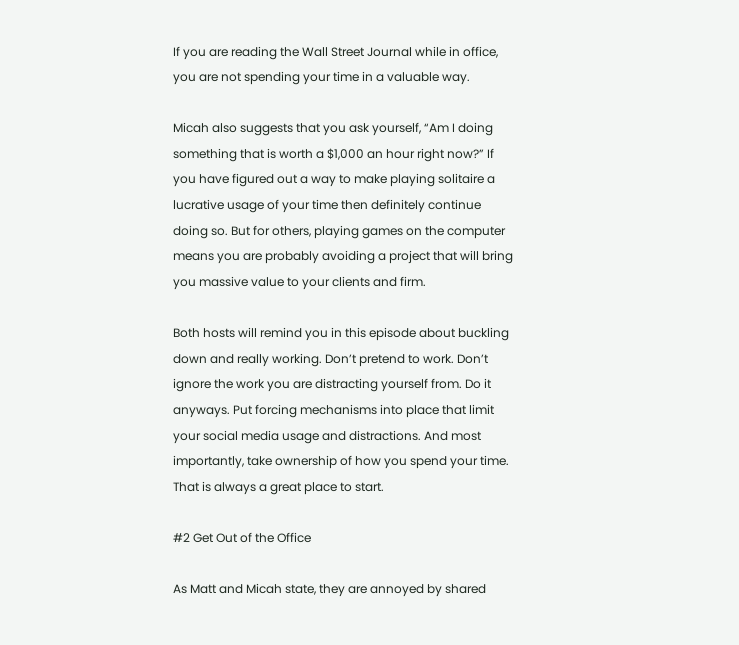If you are reading the Wall Street Journal while in office, you are not spending your time in a valuable way.

Micah also suggests that you ask yourself, “Am I doing something that is worth a $1,000 an hour right now?” If you have figured out a way to make playing solitaire a lucrative usage of your time then definitely continue doing so. But for others, playing games on the computer means you are probably avoiding a project that will bring you massive value to your clients and firm.

Both hosts will remind you in this episode about buckling down and really working. Don’t pretend to work. Don’t ignore the work you are distracting yourself from. Do it anyways. Put forcing mechanisms into place that limit your social media usage and distractions. And most importantly, take ownership of how you spend your time. That is always a great place to start.

#2 Get Out of the Office

As Matt and Micah state, they are annoyed by shared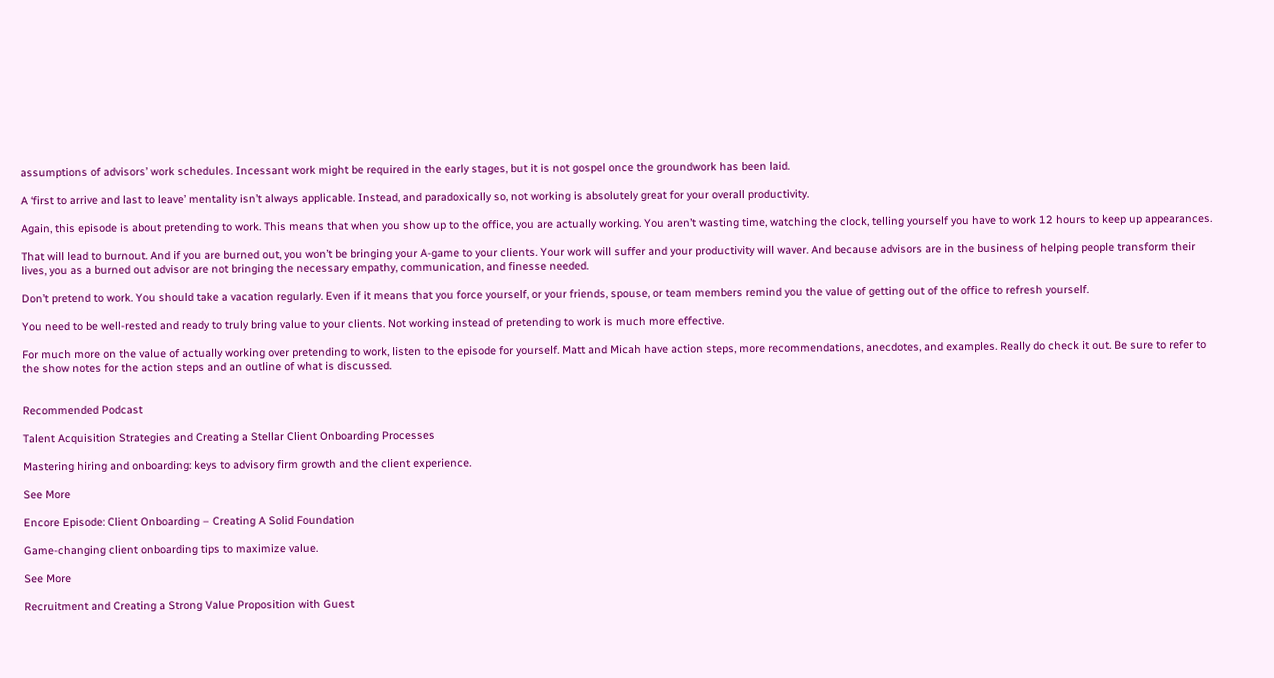assumptions of advisors’ work schedules. Incessant work might be required in the early stages, but it is not gospel once the groundwork has been laid.

A ‘first to arrive and last to leave’ mentality isn’t always applicable. Instead, and paradoxically so, not working is absolutely great for your overall productivity.

Again, this episode is about pretending to work. This means that when you show up to the office, you are actually working. You aren’t wasting time, watching the clock, telling yourself you have to work 12 hours to keep up appearances.

That will lead to burnout. And if you are burned out, you won’t be bringing your A-game to your clients. Your work will suffer and your productivity will waver. And because advisors are in the business of helping people transform their lives, you as a burned out advisor are not bringing the necessary empathy, communication, and finesse needed.

Don’t pretend to work. You should take a vacation regularly. Even if it means that you force yourself, or your friends, spouse, or team members remind you the value of getting out of the office to refresh yourself.

You need to be well-rested and ready to truly bring value to your clients. Not working instead of pretending to work is much more effective.

For much more on the value of actually working over pretending to work, listen to the episode for yourself. Matt and Micah have action steps, more recommendations, anecdotes, and examples. Really do check it out. Be sure to refer to the show notes for the action steps and an outline of what is discussed.


Recommended Podcast

Talent Acquisition Strategies and Creating a Stellar Client Onboarding Processes

Mastering hiring and onboarding: keys to advisory firm growth and the client experience.

See More

Encore Episode: Client Onboarding – Creating A Solid Foundation

Game-changing client onboarding tips to maximize value.

See More

Recruitment and Creating a Strong Value Proposition with Guest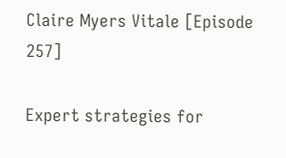Claire Myers Vitale [Episode 257]

Expert strategies for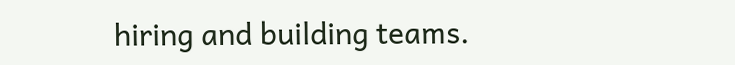hiring and building teams.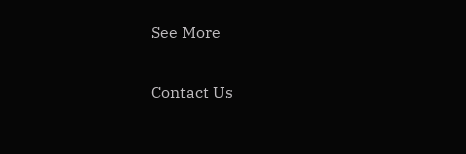See More

Contact Us